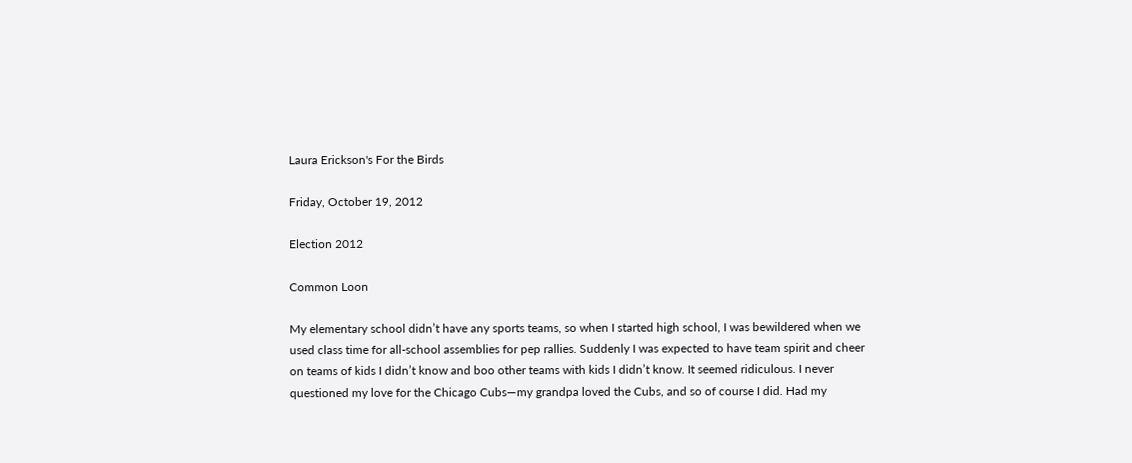Laura Erickson's For the Birds

Friday, October 19, 2012

Election 2012

Common Loon

My elementary school didn’t have any sports teams, so when I started high school, I was bewildered when we used class time for all-school assemblies for pep rallies. Suddenly I was expected to have team spirit and cheer on teams of kids I didn’t know and boo other teams with kids I didn’t know. It seemed ridiculous. I never questioned my love for the Chicago Cubs—my grandpa loved the Cubs, and so of course I did. Had my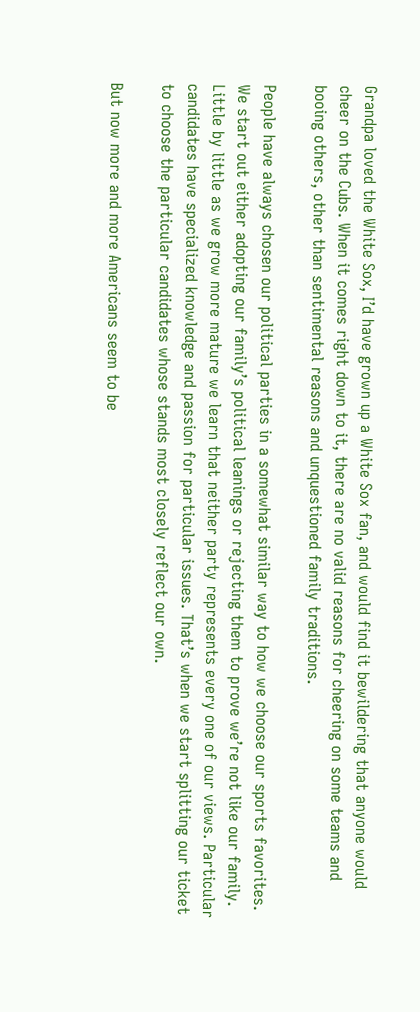Grandpa loved the White Sox, I’d have grown up a White Sox fan, and would find it bewildering that anyone would cheer on the Cubs. When it comes right down to it, there are no valid reasons for cheering on some teams and booing others, other than sentimental reasons and unquestioned family traditions.

People have always chosen our political parties in a somewhat similar way to how we choose our sports favorites. We start out either adopting our family’s political leanings or rejecting them to prove we’re not like our family. Little by little as we grow more mature we learn that neither party represents every one of our views. Particular candidates have specialized knowledge and passion for particular issues. That’s when we start splitting our ticket to choose the particular candidates whose stands most closely reflect our own.

But now more and more Americans seem to be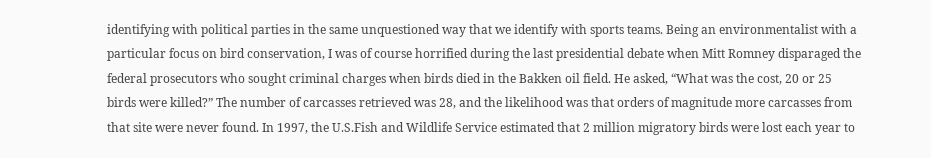identifying with political parties in the same unquestioned way that we identify with sports teams. Being an environmentalist with a particular focus on bird conservation, I was of course horrified during the last presidential debate when Mitt Romney disparaged the federal prosecutors who sought criminal charges when birds died in the Bakken oil field. He asked, “What was the cost, 20 or 25 birds were killed?” The number of carcasses retrieved was 28, and the likelihood was that orders of magnitude more carcasses from that site were never found. In 1997, the U.S.Fish and Wildlife Service estimated that 2 million migratory birds were lost each year to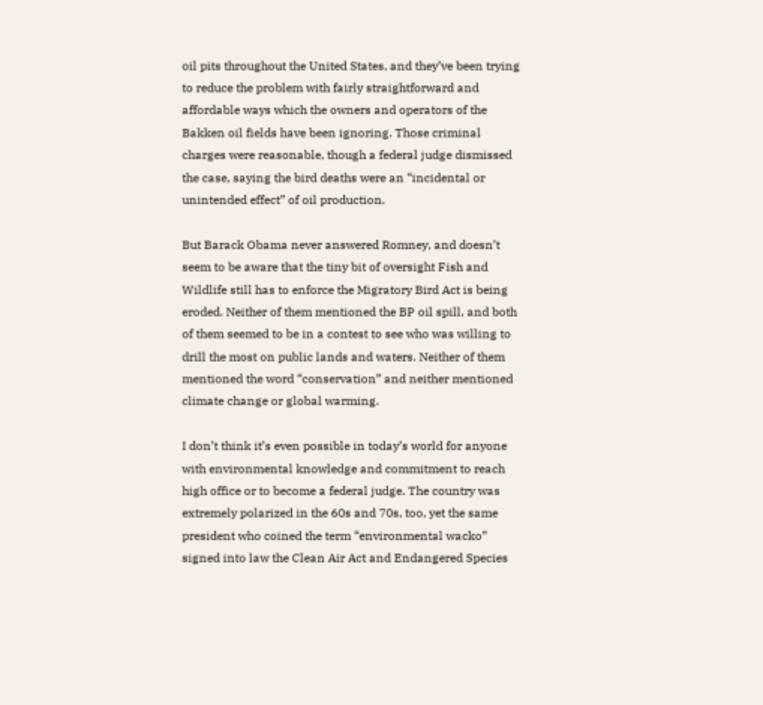oil pits throughout the United States, and they’ve been trying to reduce the problem with fairly straightforward and affordable ways which the owners and operators of the Bakken oil fields have been ignoring. Those criminal charges were reasonable, though a federal judge dismissed the case, saying the bird deaths were an “incidental or unintended effect” of oil production.

But Barack Obama never answered Romney, and doesn’t seem to be aware that the tiny bit of oversight Fish and Wildlife still has to enforce the Migratory Bird Act is being eroded. Neither of them mentioned the BP oil spill, and both of them seemed to be in a contest to see who was willing to drill the most on public lands and waters. Neither of them mentioned the word “conservation” and neither mentioned climate change or global warming.

I don’t think it’s even possible in today’s world for anyone with environmental knowledge and commitment to reach high office or to become a federal judge. The country was extremely polarized in the 60s and 70s, too, yet the same president who coined the term “environmental wacko” signed into law the Clean Air Act and Endangered Species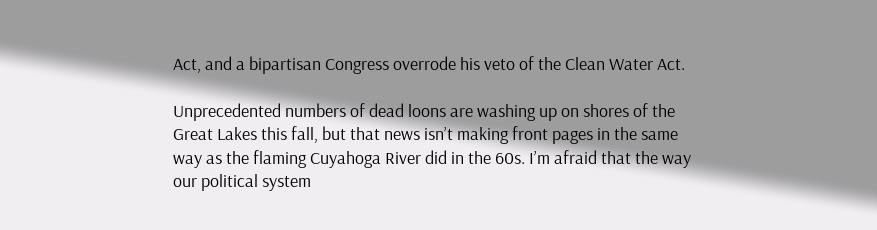Act, and a bipartisan Congress overrode his veto of the Clean Water Act.

Unprecedented numbers of dead loons are washing up on shores of the Great Lakes this fall, but that news isn’t making front pages in the same way as the flaming Cuyahoga River did in the 60s. I’m afraid that the way our political system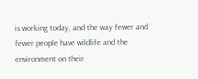is working today, and the way fewer and fewer people have wildlife and the environment on their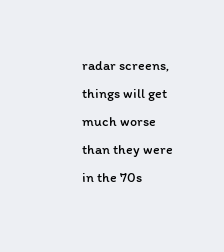radar screens, things will get much worse than they were in the 70s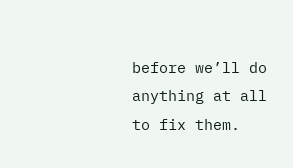before we’ll do anything at all to fix them.